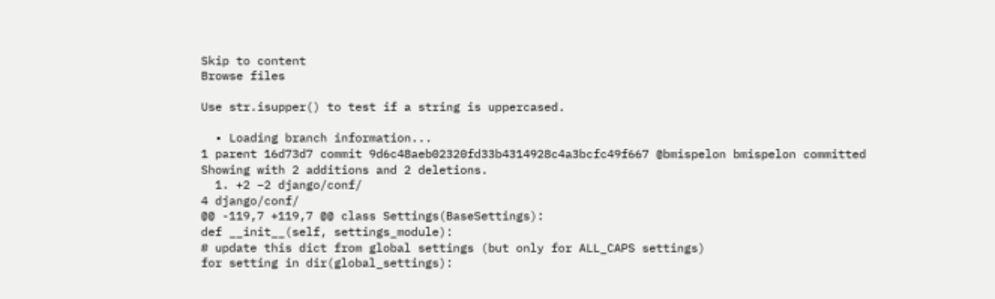Skip to content
Browse files

Use str.isupper() to test if a string is uppercased.

  • Loading branch information...
1 parent 16d73d7 commit 9d6c48aeb02320fd33b4314928c4a3bcfc49f667 @bmispelon bmispelon committed
Showing with 2 additions and 2 deletions.
  1. +2 −2 django/conf/
4 django/conf/
@@ -119,7 +119,7 @@ class Settings(BaseSettings):
def __init__(self, settings_module):
# update this dict from global settings (but only for ALL_CAPS settings)
for setting in dir(global_settings):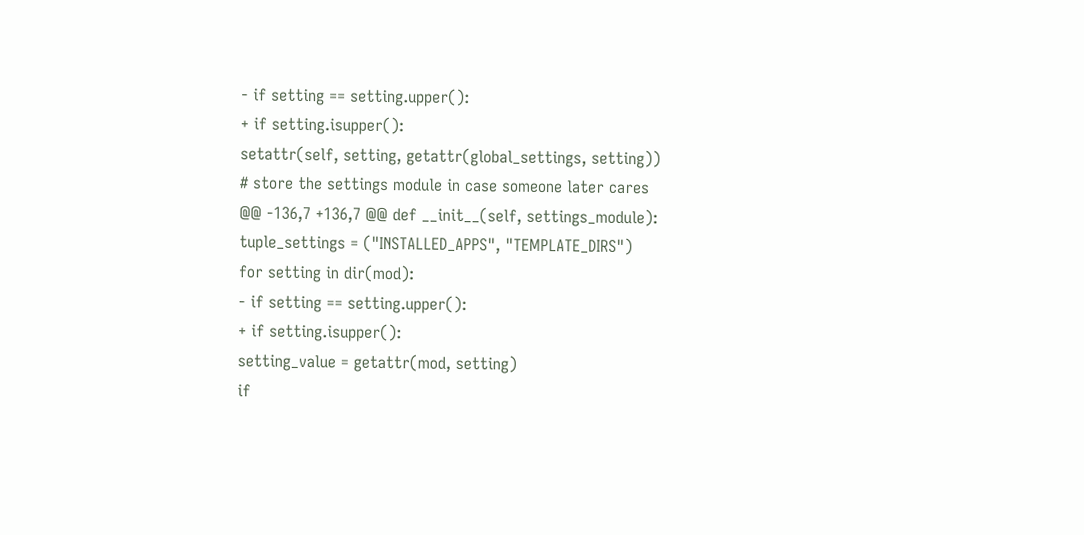- if setting == setting.upper():
+ if setting.isupper():
setattr(self, setting, getattr(global_settings, setting))
# store the settings module in case someone later cares
@@ -136,7 +136,7 @@ def __init__(self, settings_module):
tuple_settings = ("INSTALLED_APPS", "TEMPLATE_DIRS")
for setting in dir(mod):
- if setting == setting.upper():
+ if setting.isupper():
setting_value = getattr(mod, setting)
if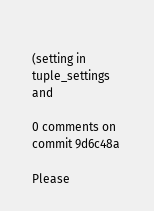(setting in tuple_settings and

0 comments on commit 9d6c48a

Please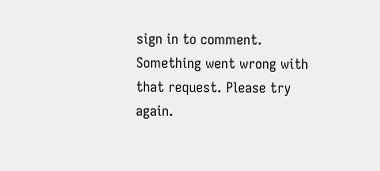sign in to comment.
Something went wrong with that request. Please try again.